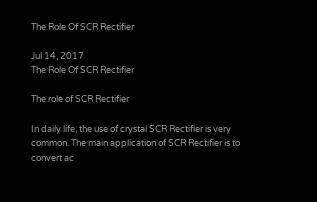The Role Of SCR Rectifier

Jul 14, 2017
The Role Of SCR Rectifier

The role of SCR Rectifier

In daily life, the use of crystal SCR Rectifier is very common. The main application of SCR Rectifier is to convert ac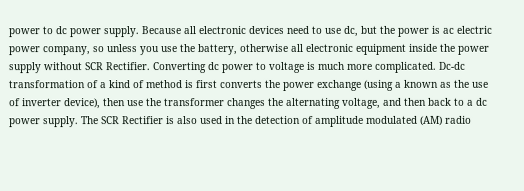power to dc power supply. Because all electronic devices need to use dc, but the power is ac electric power company, so unless you use the battery, otherwise all electronic equipment inside the power supply without SCR Rectifier. Converting dc power to voltage is much more complicated. Dc-dc transformation of a kind of method is first converts the power exchange (using a known as the use of inverter device), then use the transformer changes the alternating voltage, and then back to a dc power supply. The SCR Rectifier is also used in the detection of amplitude modulated (AM) radio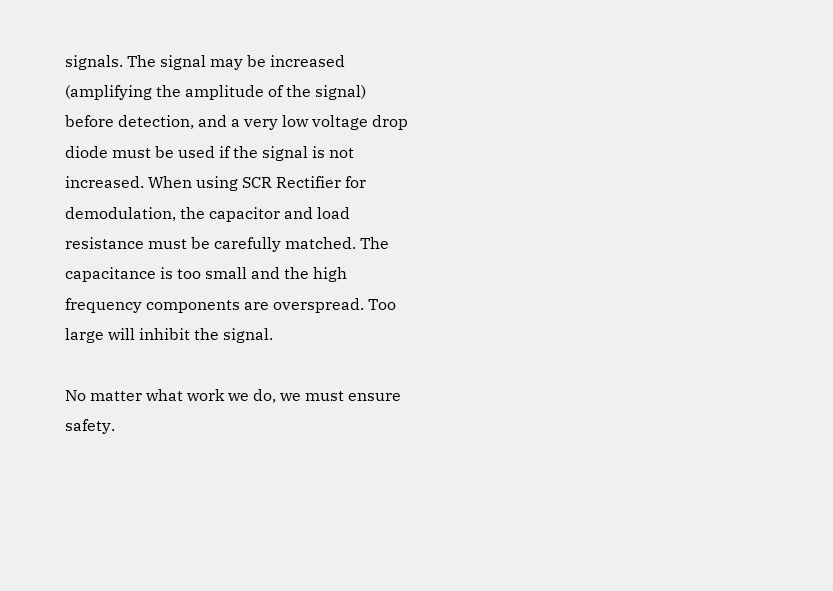signals. The signal may be increased (amplifying the amplitude of the signal) before detection, and a very low voltage drop diode must be used if the signal is not increased. When using SCR Rectifier for demodulation, the capacitor and load resistance must be carefully matched. The capacitance is too small and the high frequency components are overspread. Too large will inhibit the signal.

No matter what work we do, we must ensure safety.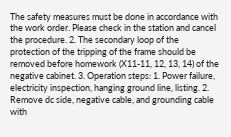The safety measures must be done in accordance with the work order. Please check in the station and cancel the procedure. 2. The secondary loop of the protection of the tripping of the frame should be removed before homework (X11-11, 12, 13, 14) of the negative cabinet. 3. Operation steps: 1. Power failure, electricity inspection, hanging ground line, listing. 2. Remove dc side, negative cable, and grounding cable with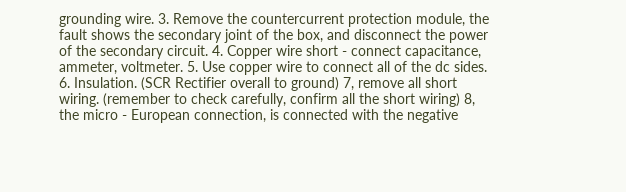grounding wire. 3. Remove the countercurrent protection module, the fault shows the secondary joint of the box, and disconnect the power of the secondary circuit. 4. Copper wire short - connect capacitance, ammeter, voltmeter. 5. Use copper wire to connect all of the dc sides. 6. Insulation. (SCR Rectifier overall to ground) 7, remove all short wiring. (remember to check carefully, confirm all the short wiring) 8, the micro - European connection, is connected with the negative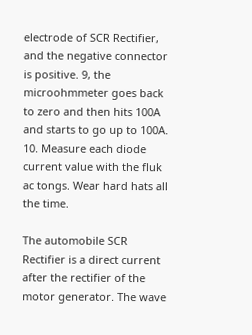electrode of SCR Rectifier, and the negative connector is positive. 9, the microohmmeter goes back to zero and then hits 100A and starts to go up to 100A. 10. Measure each diode current value with the fluk ac tongs. Wear hard hats all the time.

The automobile SCR Rectifier is a direct current after the rectifier of the motor generator. The wave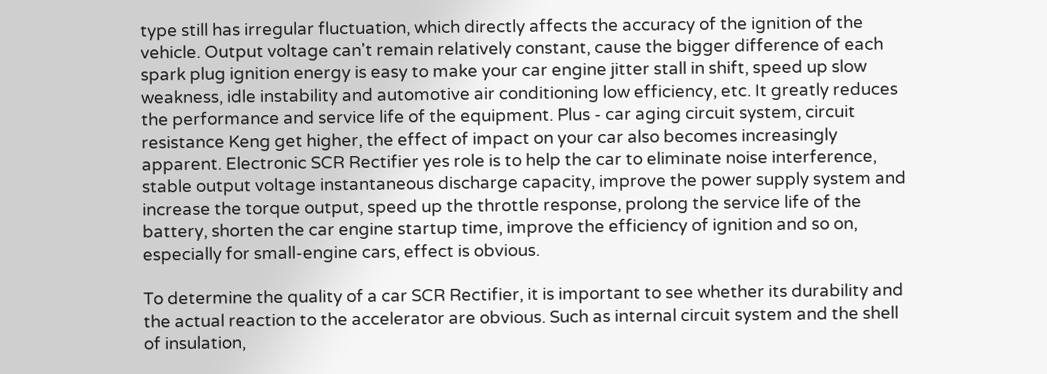type still has irregular fluctuation, which directly affects the accuracy of the ignition of the vehicle. Output voltage can't remain relatively constant, cause the bigger difference of each spark plug ignition energy is easy to make your car engine jitter stall in shift, speed up slow weakness, idle instability and automotive air conditioning low efficiency, etc. It greatly reduces the performance and service life of the equipment. Plus - car aging circuit system, circuit resistance Keng get higher, the effect of impact on your car also becomes increasingly apparent. Electronic SCR Rectifier yes role is to help the car to eliminate noise interference, stable output voltage instantaneous discharge capacity, improve the power supply system and increase the torque output, speed up the throttle response, prolong the service life of the battery, shorten the car engine startup time, improve the efficiency of ignition and so on, especially for small-engine cars, effect is obvious.

To determine the quality of a car SCR Rectifier, it is important to see whether its durability and the actual reaction to the accelerator are obvious. Such as internal circuit system and the shell of insulation,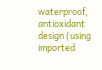waterproof, antioxidant design (using imported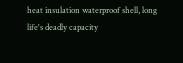heat insulation waterproof shell, long life's deadly capacity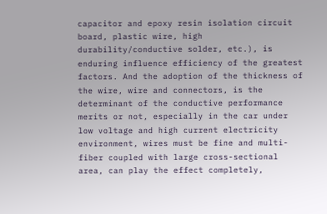capacitor and epoxy resin isolation circuit board, plastic wire, high durability/conductive solder, etc.), is enduring influence efficiency of the greatest factors. And the adoption of the thickness of the wire, wire and connectors, is the determinant of the conductive performance merits or not, especially in the car under low voltage and high current electricity environment, wires must be fine and multi-fiber coupled with large cross-sectional area, can play the effect completely,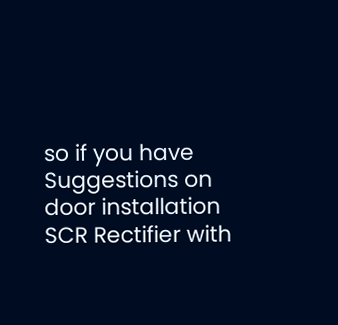so if you have Suggestions on door installation SCR Rectifier with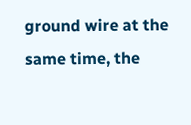ground wire at the same time, the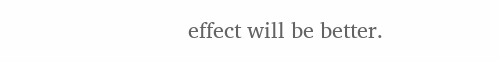effect will be better.